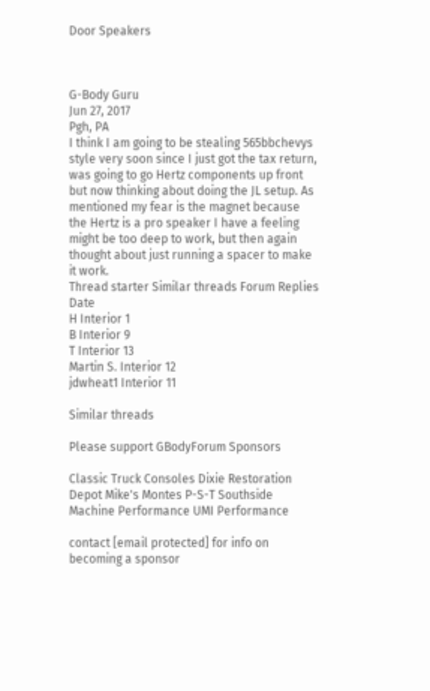Door Speakers



G-Body Guru
Jun 27, 2017
Pgh, PA
I think I am going to be stealing 565bbchevys style very soon since I just got the tax return, was going to go Hertz components up front but now thinking about doing the JL setup. As mentioned my fear is the magnet because the Hertz is a pro speaker I have a feeling might be too deep to work, but then again thought about just running a spacer to make it work.
Thread starter Similar threads Forum Replies Date
H Interior 1
B Interior 9
T Interior 13
Martin S. Interior 12
jdwheat1 Interior 11

Similar threads

Please support GBodyForum Sponsors

Classic Truck Consoles Dixie Restoration Depot Mike's Montes P-S-T Southside Machine Performance UMI Performance

contact [email protected] for info on becoming a sponsor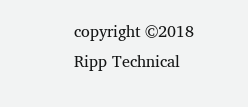copyright ©2018 Ripp Technical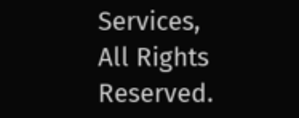Services, All Rights Reserved.